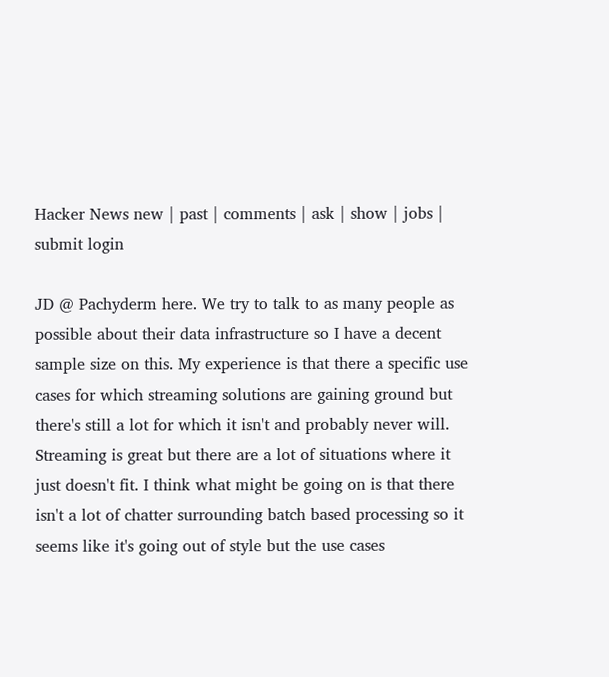Hacker News new | past | comments | ask | show | jobs | submit login

JD @ Pachyderm here. We try to talk to as many people as possible about their data infrastructure so I have a decent sample size on this. My experience is that there a specific use cases for which streaming solutions are gaining ground but there's still a lot for which it isn't and probably never will. Streaming is great but there are a lot of situations where it just doesn't fit. I think what might be going on is that there isn't a lot of chatter surrounding batch based processing so it seems like it's going out of style but the use cases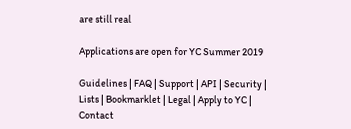are still real

Applications are open for YC Summer 2019

Guidelines | FAQ | Support | API | Security | Lists | Bookmarklet | Legal | Apply to YC | Contact